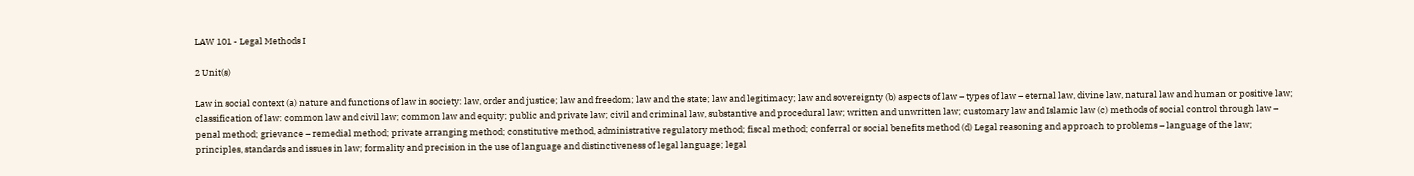LAW 101 - Legal Methods I

2 Unit(s)

Law in social context (a) nature and functions of law in society: law, order and justice; law and freedom; law and the state; law and legitimacy; law and sovereignty (b) aspects of law – types of law – eternal law, divine law, natural law and human or positive law; classification of law: common law and civil law; common law and equity; public and private law; civil and criminal law, substantive and procedural law; written and unwritten law; customary law and Islamic law (c) methods of social control through law – penal method; grievance – remedial method; private arranging method; constitutive method, administrative regulatory method; fiscal method; conferral or social benefits method (d) Legal reasoning and approach to problems – language of the law; principles, standards and issues in law; formality and precision in the use of language and distinctiveness of legal language; legal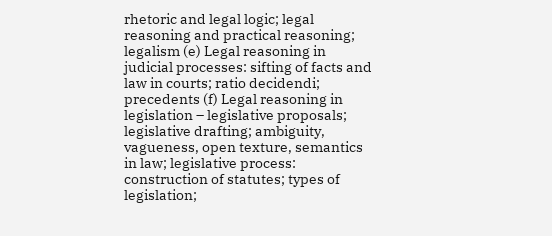rhetoric and legal logic; legal reasoning and practical reasoning; legalism (e) Legal reasoning in judicial processes: sifting of facts and law in courts; ratio decidendi; precedents (f) Legal reasoning in legislation – legislative proposals; legislative drafting; ambiguity, vagueness, open texture, semantics in law; legislative process: construction of statutes; types of legislation;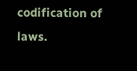codification of laws.